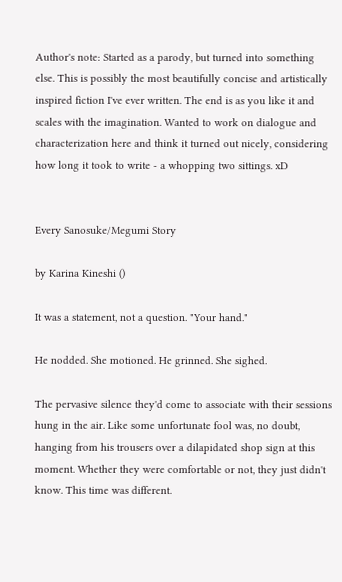Author's note: Started as a parody, but turned into something else. This is possibly the most beautifully concise and artistically inspired fiction I've ever written. The end is as you like it and scales with the imagination. Wanted to work on dialogue and characterization here and think it turned out nicely, considering how long it took to write - a whopping two sittings. xD


Every Sanosuke/Megumi Story

by Karina Kineshi ()

It was a statement, not a question. "Your hand."

He nodded. She motioned. He grinned. She sighed.

The pervasive silence they'd come to associate with their sessions hung in the air. Like some unfortunate fool was, no doubt, hanging from his trousers over a dilapidated shop sign at this moment. Whether they were comfortable or not, they just didn't know. This time was different.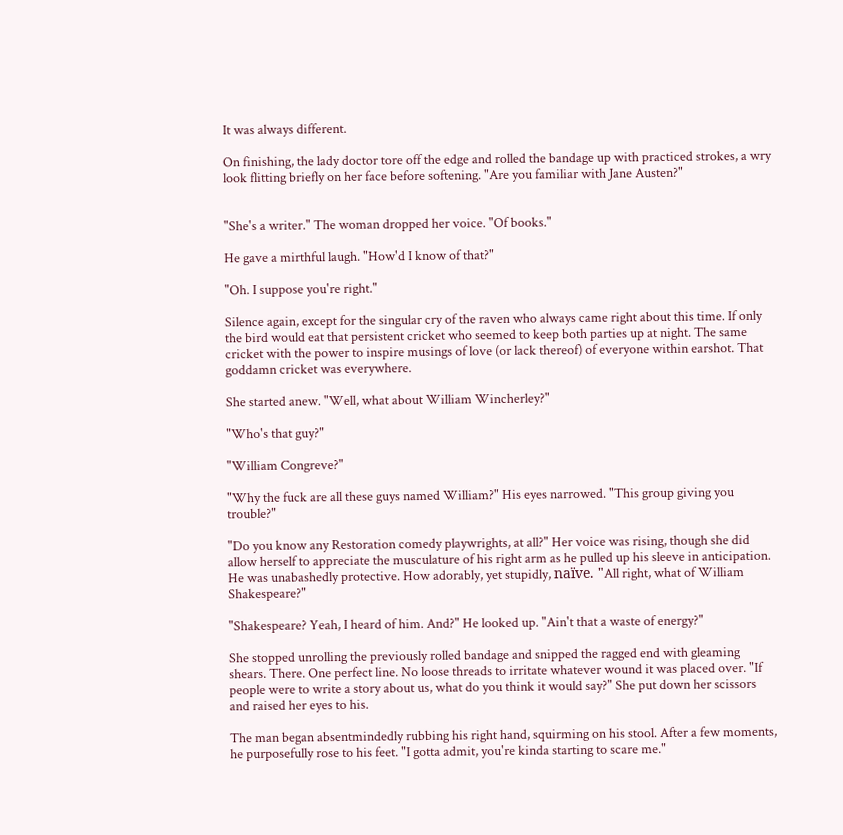It was always different.

On finishing, the lady doctor tore off the edge and rolled the bandage up with practiced strokes, a wry look flitting briefly on her face before softening. "Are you familiar with Jane Austen?"


"She's a writer." The woman dropped her voice. "Of books."

He gave a mirthful laugh. "How'd I know of that?"

"Oh. I suppose you're right."

Silence again, except for the singular cry of the raven who always came right about this time. If only the bird would eat that persistent cricket who seemed to keep both parties up at night. The same cricket with the power to inspire musings of love (or lack thereof) of everyone within earshot. That goddamn cricket was everywhere.

She started anew. "Well, what about William Wincherley?"

"Who's that guy?"

"William Congreve?"

"Why the fuck are all these guys named William?" His eyes narrowed. "This group giving you trouble?"

"Do you know any Restoration comedy playwrights, at all?" Her voice was rising, though she did allow herself to appreciate the musculature of his right arm as he pulled up his sleeve in anticipation. He was unabashedly protective. How adorably, yet stupidly, naïve. "All right, what of William Shakespeare?"

"Shakespeare? Yeah, I heard of him. And?" He looked up. "Ain't that a waste of energy?"

She stopped unrolling the previously rolled bandage and snipped the ragged end with gleaming shears. There. One perfect line. No loose threads to irritate whatever wound it was placed over. "If people were to write a story about us, what do you think it would say?" She put down her scissors and raised her eyes to his.

The man began absentmindedly rubbing his right hand, squirming on his stool. After a few moments, he purposefully rose to his feet. "I gotta admit, you're kinda starting to scare me."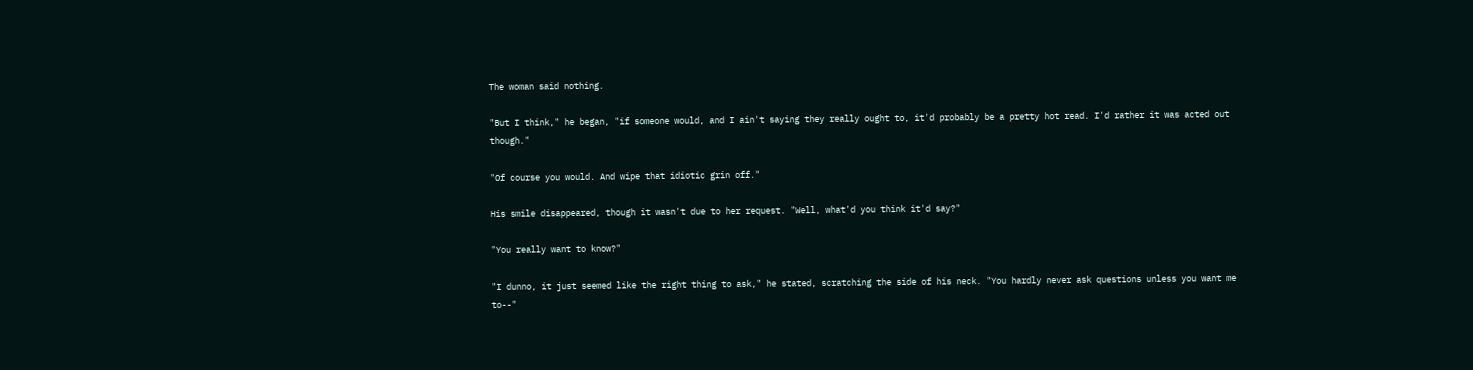The woman said nothing.

"But I think," he began, "if someone would, and I ain't saying they really ought to, it'd probably be a pretty hot read. I'd rather it was acted out though."

"Of course you would. And wipe that idiotic grin off."

His smile disappeared, though it wasn't due to her request. "Well, what'd you think it'd say?"

"You really want to know?"

"I dunno, it just seemed like the right thing to ask," he stated, scratching the side of his neck. "You hardly never ask questions unless you want me to--"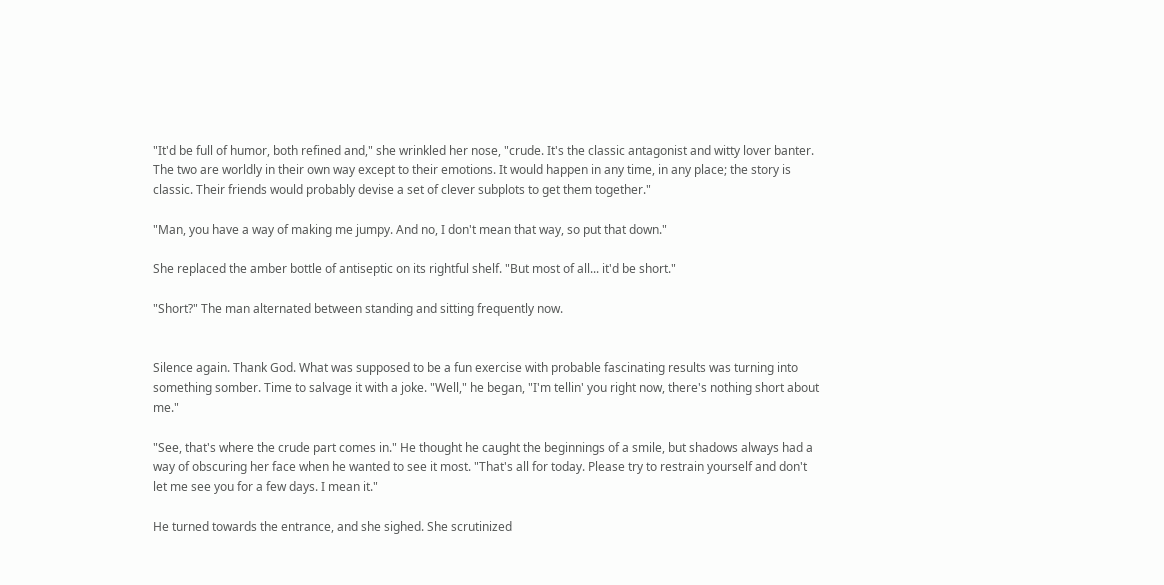"It'd be full of humor, both refined and," she wrinkled her nose, "crude. It's the classic antagonist and witty lover banter. The two are worldly in their own way except to their emotions. It would happen in any time, in any place; the story is classic. Their friends would probably devise a set of clever subplots to get them together."

"Man, you have a way of making me jumpy. And no, I don't mean that way, so put that down."

She replaced the amber bottle of antiseptic on its rightful shelf. "But most of all... it'd be short."

"Short?" The man alternated between standing and sitting frequently now.


Silence again. Thank God. What was supposed to be a fun exercise with probable fascinating results was turning into something somber. Time to salvage it with a joke. "Well," he began, "I'm tellin' you right now, there's nothing short about me."

"See, that's where the crude part comes in." He thought he caught the beginnings of a smile, but shadows always had a way of obscuring her face when he wanted to see it most. "That's all for today. Please try to restrain yourself and don't let me see you for a few days. I mean it."

He turned towards the entrance, and she sighed. She scrutinized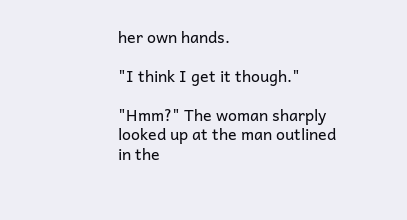her own hands.

"I think I get it though."

"Hmm?" The woman sharply looked up at the man outlined in the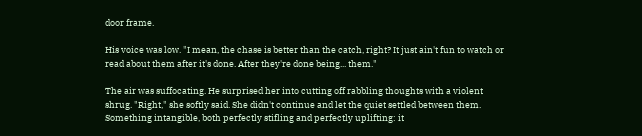door frame.

His voice was low. "I mean, the chase is better than the catch, right? It just ain't fun to watch or read about them after it's done. After they're done being... them."

The air was suffocating. He surprised her into cutting off rabbling thoughts with a violent shrug. "Right," she softly said. She didn't continue and let the quiet settled between them. Something intangible, both perfectly stifling and perfectly uplifting: it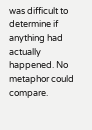was difficult to determine if anything had actually happened. No metaphor could compare.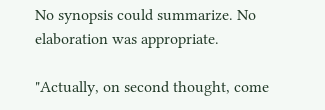No synopsis could summarize. No elaboration was appropriate.

"Actually, on second thought, come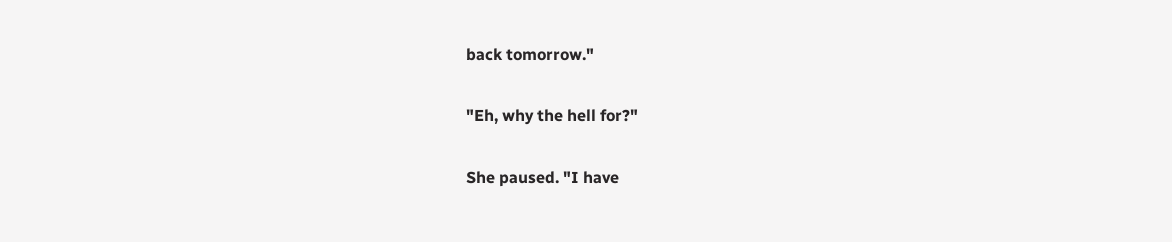back tomorrow."

"Eh, why the hell for?"

She paused. "I have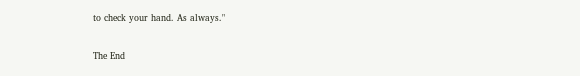to check your hand. As always."

The End